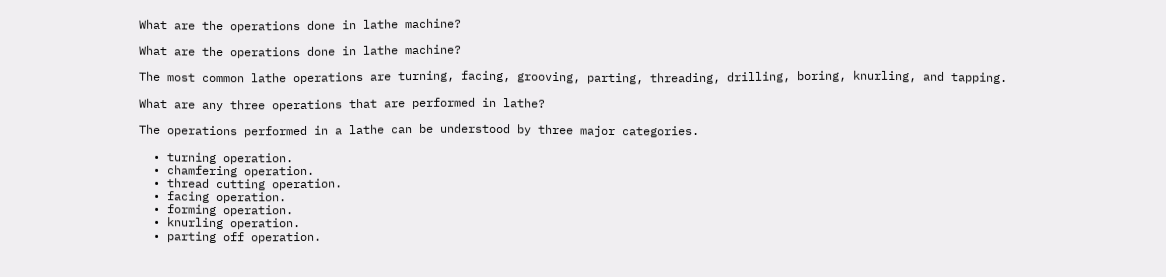What are the operations done in lathe machine?

What are the operations done in lathe machine?

The most common lathe operations are turning, facing, grooving, parting, threading, drilling, boring, knurling, and tapping.

What are any three operations that are performed in lathe?

The operations performed in a lathe can be understood by three major categories.

  • turning operation.
  • chamfering operation.
  • thread cutting operation.
  • facing operation.
  • forming operation.
  • knurling operation.
  • parting off operation.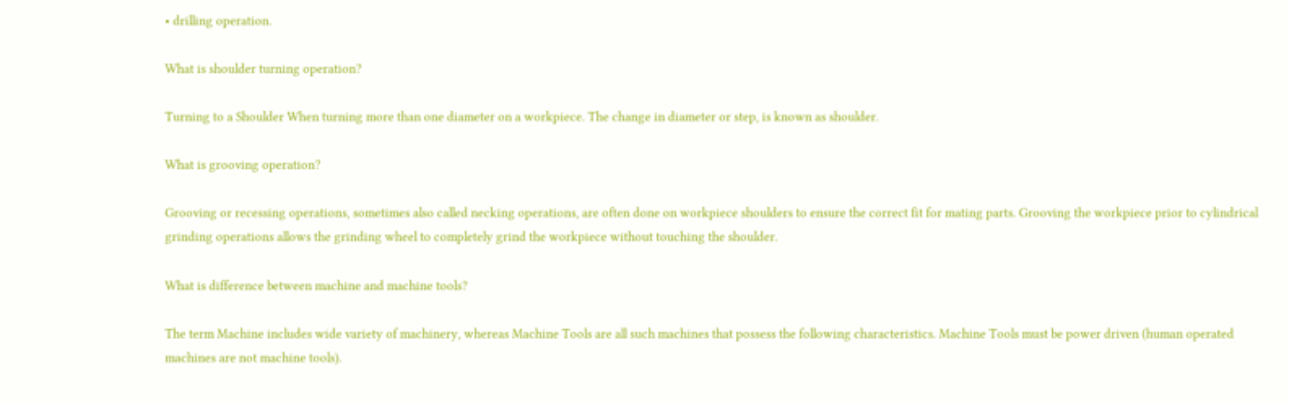• drilling operation.

What is shoulder turning operation?

Turning to a Shoulder When turning more than one diameter on a workpiece. The change in diameter or step, is known as shoulder.

What is grooving operation?

Grooving or recessing operations, sometimes also called necking operations, are often done on workpiece shoulders to ensure the correct fit for mating parts. Grooving the workpiece prior to cylindrical grinding operations allows the grinding wheel to completely grind the workpiece without touching the shoulder.

What is difference between machine and machine tools?

The term Machine includes wide variety of machinery, whereas Machine Tools are all such machines that possess the following characteristics. Machine Tools must be power driven (human operated machines are not machine tools).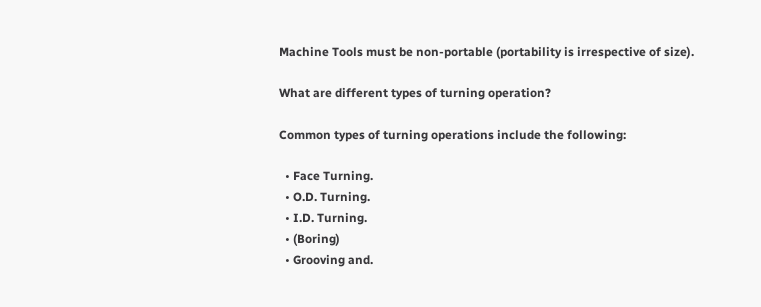Machine Tools must be non-portable (portability is irrespective of size).

What are different types of turning operation?

Common types of turning operations include the following:

  • Face Turning.
  • O.D. Turning.
  • I.D. Turning.
  • (Boring)
  • Grooving and.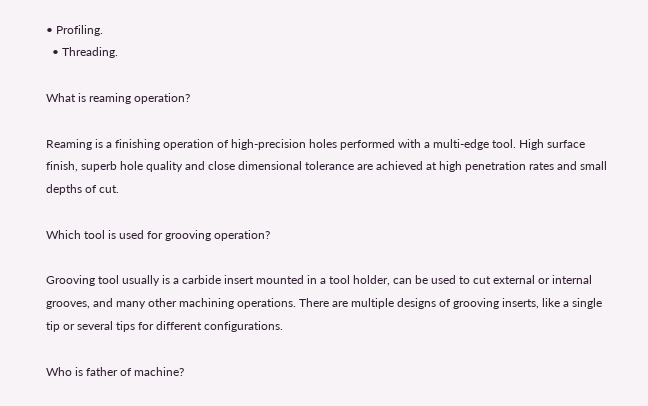• Profiling.
  • Threading.

What is reaming operation?

Reaming is a finishing operation of high-precision holes performed with a multi-edge tool. High surface finish, superb hole quality and close dimensional tolerance are achieved at high penetration rates and small depths of cut.

Which tool is used for grooving operation?

Grooving tool usually is a carbide insert mounted in a tool holder, can be used to cut external or internal grooves, and many other machining operations. There are multiple designs of grooving inserts, like a single tip or several tips for different configurations.

Who is father of machine?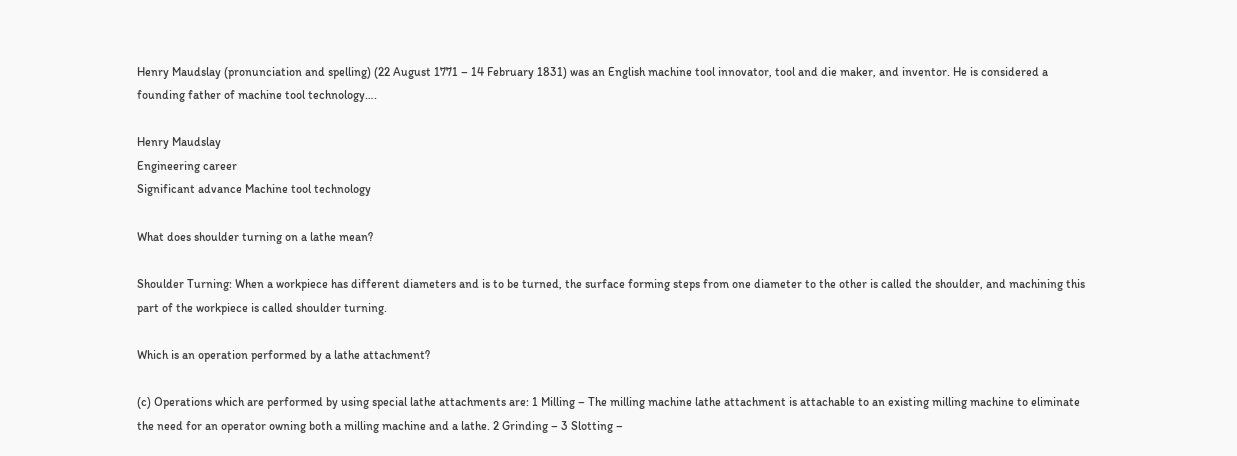Henry Maudslay (pronunciation and spelling) (22 August 1771 – 14 February 1831) was an English machine tool innovator, tool and die maker, and inventor. He is considered a founding father of machine tool technology….

Henry Maudslay
Engineering career
Significant advance Machine tool technology

What does shoulder turning on a lathe mean?

Shoulder Turning: When a workpiece has different diameters and is to be turned, the surface forming steps from one diameter to the other is called the shoulder, and machining this part of the workpiece is called shoulder turning.

Which is an operation performed by a lathe attachment?

(c) Operations which are performed by using special lathe attachments are: 1 Milling – The milling machine lathe attachment is attachable to an existing milling machine to eliminate the need for an operator owning both a milling machine and a lathe. 2 Grinding – 3 Slotting –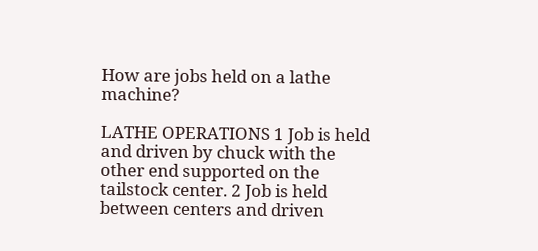How are jobs held on a lathe machine?

LATHE OPERATIONS 1 Job is held and driven by chuck with the other end supported on the tailstock center. 2 Job is held between centers and driven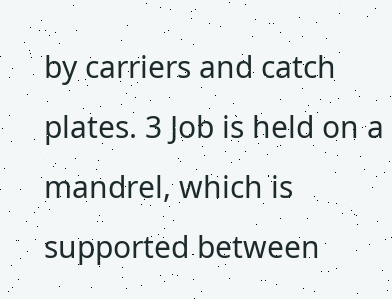by carriers and catch plates. 3 Job is held on a mandrel, which is supported between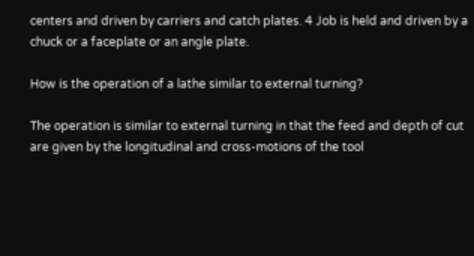centers and driven by carriers and catch plates. 4 Job is held and driven by a chuck or a faceplate or an angle plate.

How is the operation of a lathe similar to external turning?

The operation is similar to external turning in that the feed and depth of cut are given by the longitudinal and cross-motions of the tool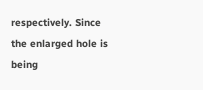respectively. Since the enlarged hole is being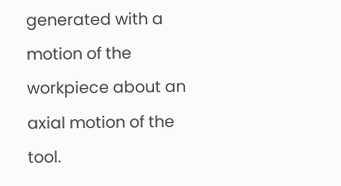generated with a motion of the workpiece about an axial motion of the tool.